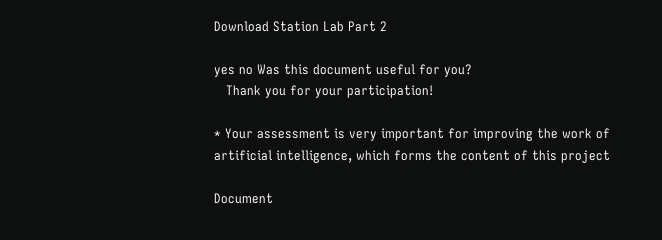Download Station Lab Part 2

yes no Was this document useful for you?
   Thank you for your participation!

* Your assessment is very important for improving the work of artificial intelligence, which forms the content of this project

Document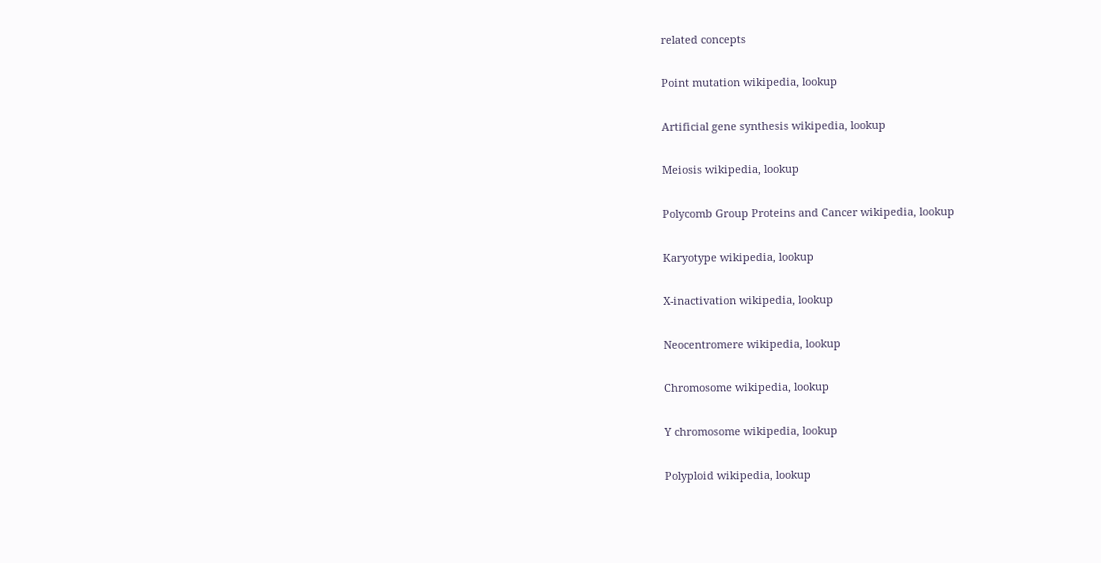related concepts

Point mutation wikipedia, lookup

Artificial gene synthesis wikipedia, lookup

Meiosis wikipedia, lookup

Polycomb Group Proteins and Cancer wikipedia, lookup

Karyotype wikipedia, lookup

X-inactivation wikipedia, lookup

Neocentromere wikipedia, lookup

Chromosome wikipedia, lookup

Y chromosome wikipedia, lookup

Polyploid wikipedia, lookup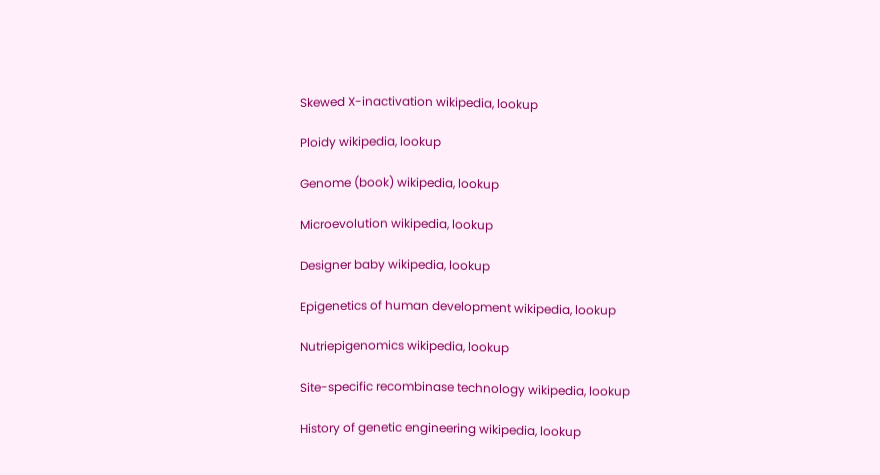Skewed X-inactivation wikipedia, lookup

Ploidy wikipedia, lookup

Genome (book) wikipedia, lookup

Microevolution wikipedia, lookup

Designer baby wikipedia, lookup

Epigenetics of human development wikipedia, lookup

Nutriepigenomics wikipedia, lookup

Site-specific recombinase technology wikipedia, lookup

History of genetic engineering wikipedia, lookup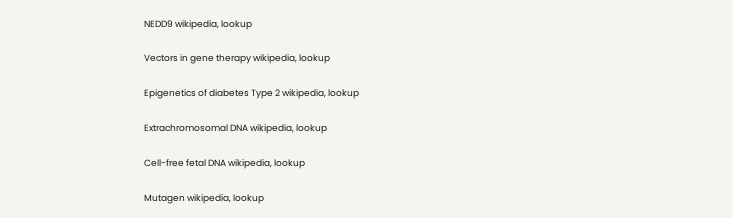NEDD9 wikipedia, lookup

Vectors in gene therapy wikipedia, lookup

Epigenetics of diabetes Type 2 wikipedia, lookup

Extrachromosomal DNA wikipedia, lookup

Cell-free fetal DNA wikipedia, lookup

Mutagen wikipedia, lookup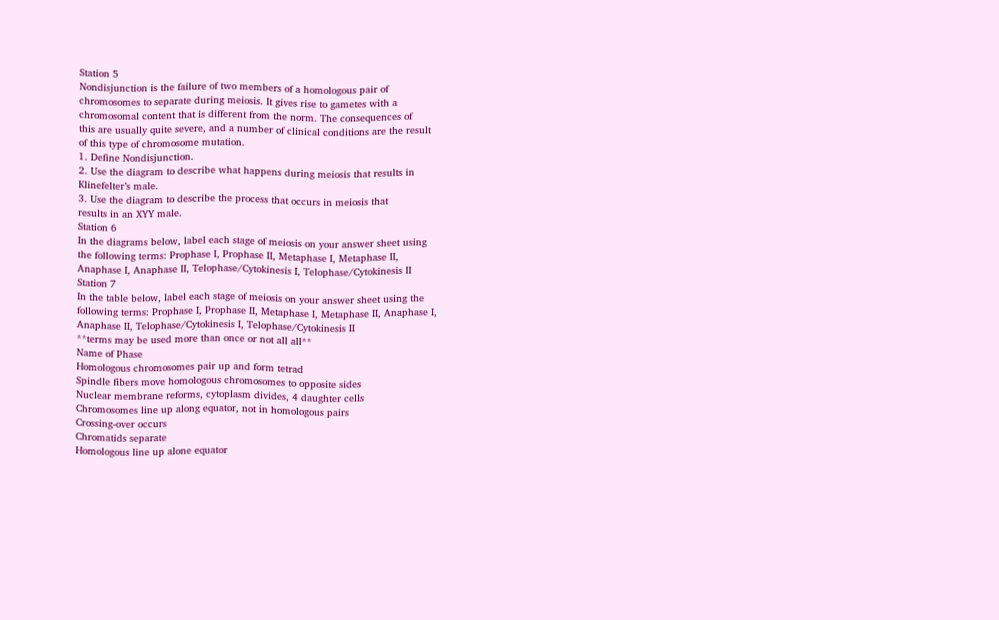Station 5
Nondisjunction is the failure of two members of a homologous pair of
chromosomes to separate during meiosis. It gives rise to gametes with a
chromosomal content that is different from the norm. The consequences of
this are usually quite severe, and a number of clinical conditions are the result
of this type of chromosome mutation.
1. Define Nondisjunction.
2. Use the diagram to describe what happens during meiosis that results in
Klinefelter’s male.
3. Use the diagram to describe the process that occurs in meiosis that
results in an XYY male.
Station 6
In the diagrams below, label each stage of meiosis on your answer sheet using
the following terms: Prophase I, Prophase II, Metaphase I, Metaphase II,
Anaphase I, Anaphase II, Telophase/Cytokinesis I, Telophase/Cytokinesis II
Station 7
In the table below, label each stage of meiosis on your answer sheet using the
following terms: Prophase I, Prophase II, Metaphase I, Metaphase II, Anaphase I,
Anaphase II, Telophase/Cytokinesis I, Telophase/Cytokinesis II
**terms may be used more than once or not all all**
Name of Phase
Homologous chromosomes pair up and form tetrad
Spindle fibers move homologous chromosomes to opposite sides
Nuclear membrane reforms, cytoplasm divides, 4 daughter cells
Chromosomes line up along equator, not in homologous pairs
Crossing-over occurs
Chromatids separate
Homologous line up alone equator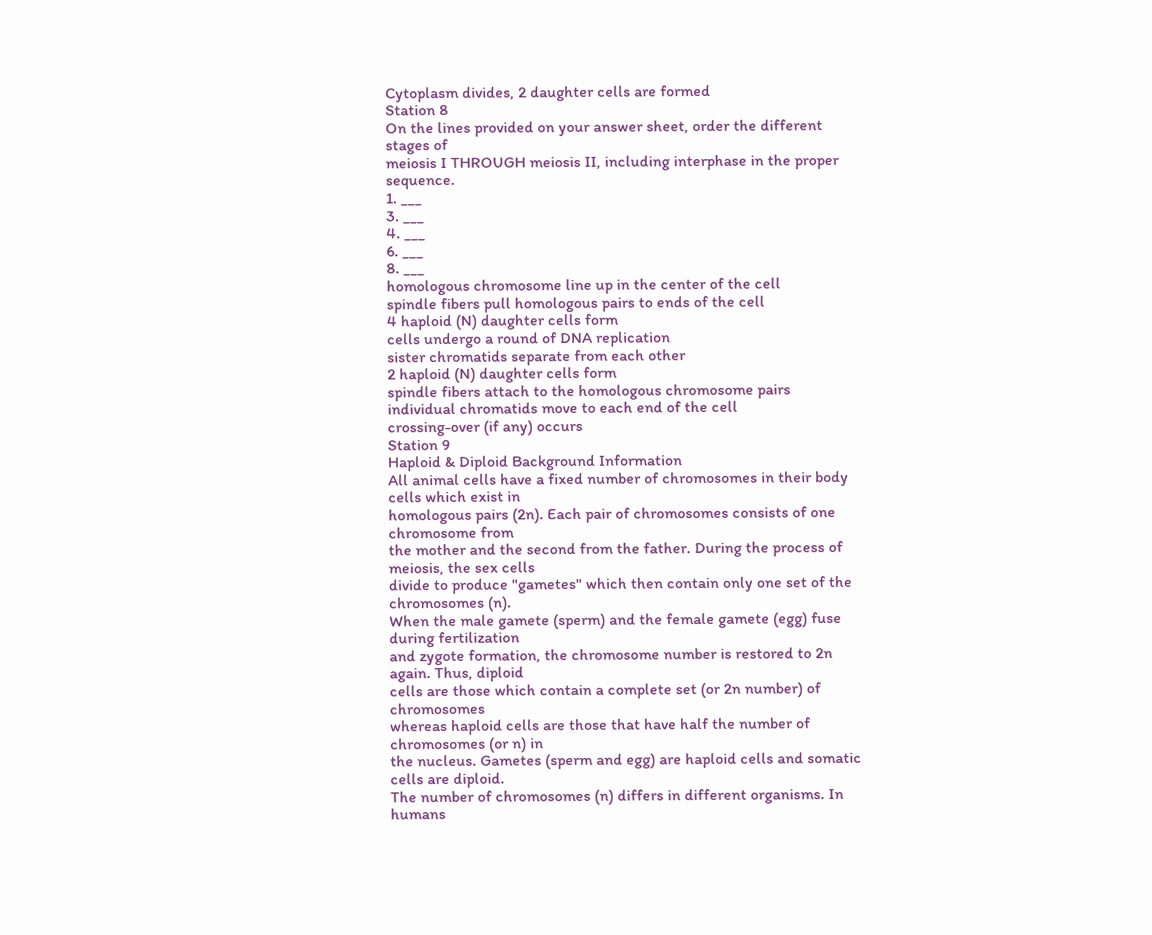Cytoplasm divides, 2 daughter cells are formed
Station 8
On the lines provided on your answer sheet, order the different stages of
meiosis I THROUGH meiosis II, including interphase in the proper sequence.
1. ___
3. ___
4. ___
6. ___
8. ___
homologous chromosome line up in the center of the cell
spindle fibers pull homologous pairs to ends of the cell
4 haploid (N) daughter cells form
cells undergo a round of DNA replication
sister chromatids separate from each other
2 haploid (N) daughter cells form
spindle fibers attach to the homologous chromosome pairs
individual chromatids move to each end of the cell
crossing-over (if any) occurs
Station 9
Haploid & Diploid Background Information
All animal cells have a fixed number of chromosomes in their body cells which exist in
homologous pairs (2n). Each pair of chromosomes consists of one chromosome from
the mother and the second from the father. During the process of meiosis, the sex cells
divide to produce "gametes" which then contain only one set of the chromosomes (n).
When the male gamete (sperm) and the female gamete (egg) fuse during fertilization
and zygote formation, the chromosome number is restored to 2n again. Thus, diploid
cells are those which contain a complete set (or 2n number) of chromosomes
whereas haploid cells are those that have half the number of chromosomes (or n) in
the nucleus. Gametes (sperm and egg) are haploid cells and somatic cells are diploid.
The number of chromosomes (n) differs in different organisms. In humans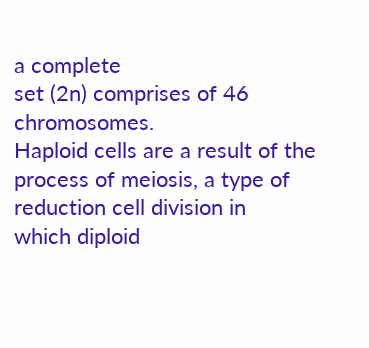a complete
set (2n) comprises of 46 chromosomes.
Haploid cells are a result of the process of meiosis, a type of reduction cell division in
which diploid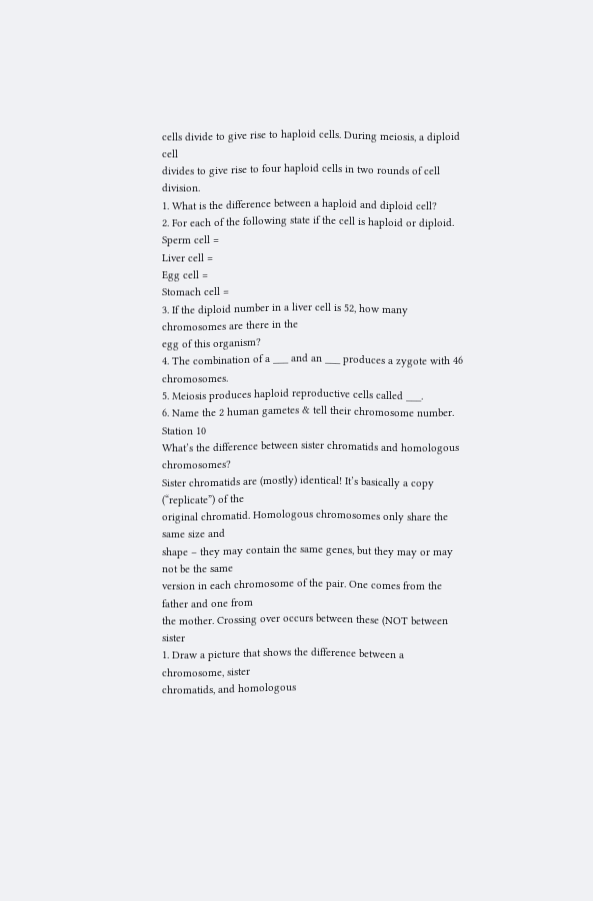cells divide to give rise to haploid cells. During meiosis, a diploid cell
divides to give rise to four haploid cells in two rounds of cell division.
1. What is the difference between a haploid and diploid cell?
2. For each of the following state if the cell is haploid or diploid.
Sperm cell =
Liver cell =
Egg cell =
Stomach cell =
3. If the diploid number in a liver cell is 52, how many chromosomes are there in the
egg of this organism?
4. The combination of a ___ and an ___ produces a zygote with 46 chromosomes.
5. Meiosis produces haploid reproductive cells called ___.
6. Name the 2 human gametes & tell their chromosome number.
Station 10
What’s the difference between sister chromatids and homologous chromosomes?
Sister chromatids are (mostly) identical! It’s basically a copy (“replicate”) of the
original chromatid. Homologous chromosomes only share the same size and
shape – they may contain the same genes, but they may or may not be the same
version in each chromosome of the pair. One comes from the father and one from
the mother. Crossing over occurs between these (NOT between sister
1. Draw a picture that shows the difference between a chromosome, sister
chromatids, and homologous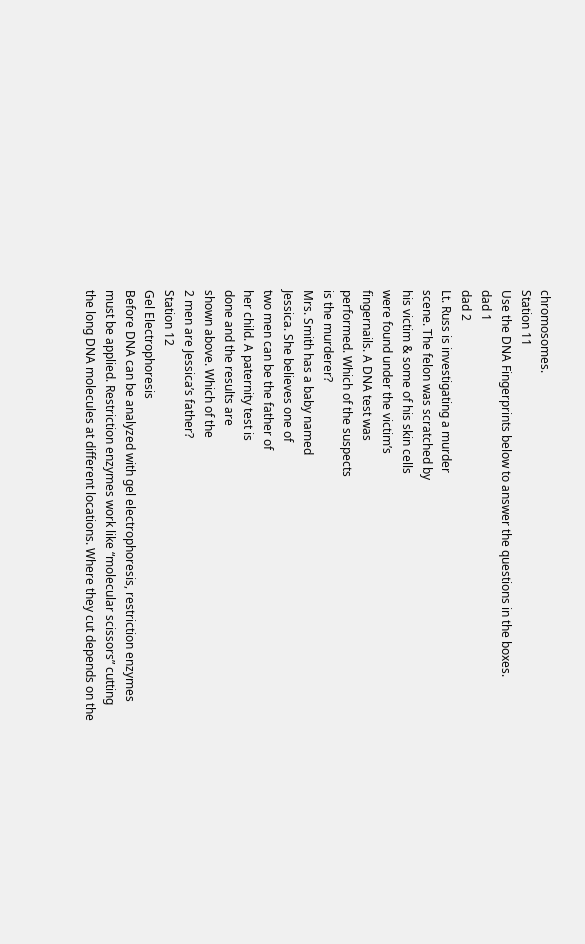chromosomes.
Station 11
Use the DNA Fingerprints below to answer the questions in the boxes.
dad 1
dad 2
Lt. Russ is investigating a murder
scene. The felon was scratched by
his victim & some of his skin cells
were found under the victim’s
fingernails. A DNA test was
performed. Which of the suspects
is the murderer?
Mrs. Smith has a baby named
Jessica. She believes one of
two men can be the father of
her child. A paternity test is
done and the results are
shown above. Which of the
2 men are Jessica’s father?
Station 12
Gel Electrophoresis
Before DNA can be analyzed with gel electrophoresis, restriction enzymes
must be applied. Restriction enzymes work like “molecular scissors” cutting
the long DNA molecules at different locations. Where they cut depends on the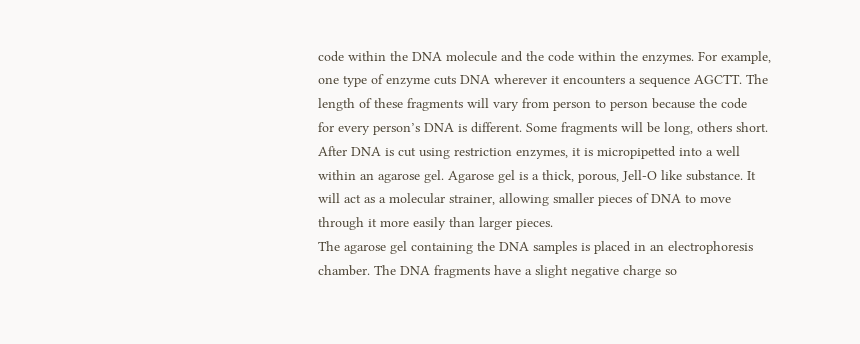code within the DNA molecule and the code within the enzymes. For example,
one type of enzyme cuts DNA wherever it encounters a sequence AGCTT. The
length of these fragments will vary from person to person because the code
for every person’s DNA is different. Some fragments will be long, others short.
After DNA is cut using restriction enzymes, it is micropipetted into a well
within an agarose gel. Agarose gel is a thick, porous, Jell-O like substance. It
will act as a molecular strainer, allowing smaller pieces of DNA to move
through it more easily than larger pieces.
The agarose gel containing the DNA samples is placed in an electrophoresis
chamber. The DNA fragments have a slight negative charge so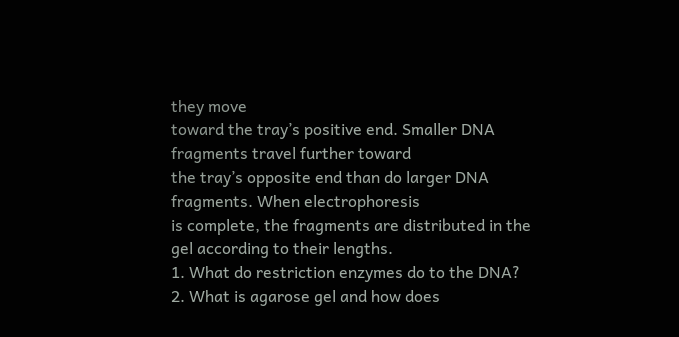they move
toward the tray’s positive end. Smaller DNA fragments travel further toward
the tray’s opposite end than do larger DNA fragments. When electrophoresis
is complete, the fragments are distributed in the gel according to their lengths.
1. What do restriction enzymes do to the DNA?
2. What is agarose gel and how does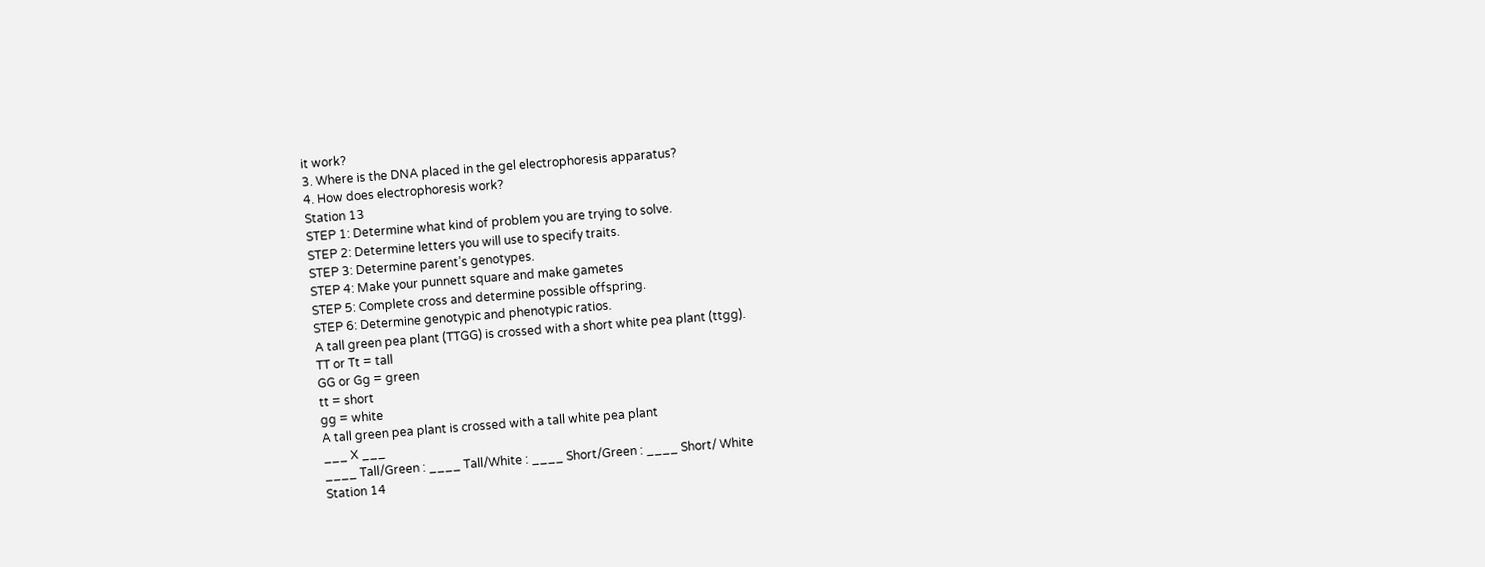it work?
3. Where is the DNA placed in the gel electrophoresis apparatus?
4. How does electrophoresis work?
Station 13
STEP 1: Determine what kind of problem you are trying to solve.
STEP 2: Determine letters you will use to specify traits.
STEP 3: Determine parent’s genotypes.
STEP 4: Make your punnett square and make gametes
STEP 5: Complete cross and determine possible offspring.
STEP 6: Determine genotypic and phenotypic ratios.
A tall green pea plant (TTGG) is crossed with a short white pea plant (ttgg).
TT or Tt = tall
GG or Gg = green
tt = short
gg = white
A tall green pea plant is crossed with a tall white pea plant
___ X ___
____ Tall/Green : ____ Tall/White : ____ Short/Green : ____ Short/ White
Station 14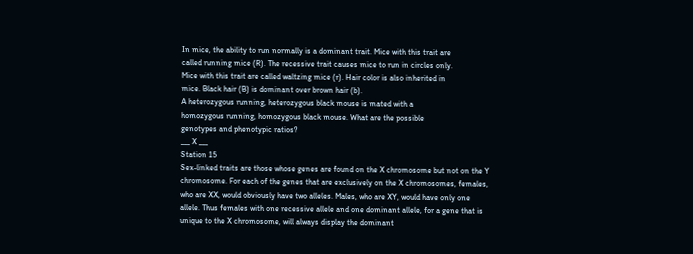In mice, the ability to run normally is a dominant trait. Mice with this trait are
called running mice (R). The recessive trait causes mice to run in circles only.
Mice with this trait are called waltzing mice (r). Hair color is also inherited in
mice. Black hair (B) is dominant over brown hair (b).
A heterozygous running, heterozygous black mouse is mated with a
homozygous running, homozygous black mouse. What are the possible
genotypes and phenotypic ratios?
___ X ___
Station 15
Sex-linked traits are those whose genes are found on the X chromosome but not on the Y
chromosome. For each of the genes that are exclusively on the X chromosomes, females,
who are XX, would obviously have two alleles. Males, who are XY, would have only one
allele. Thus females with one recessive allele and one dominant allele, for a gene that is
unique to the X chromosome, will always display the dominant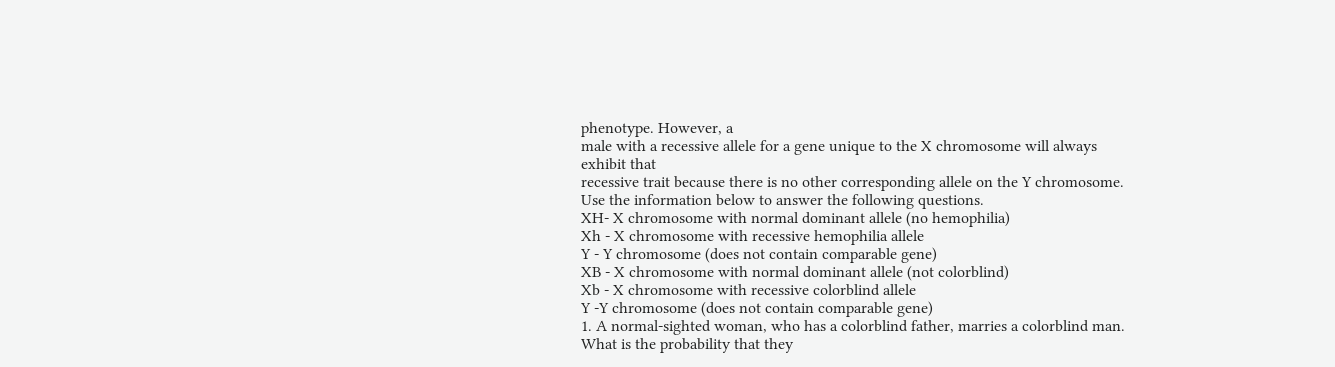phenotype. However, a
male with a recessive allele for a gene unique to the X chromosome will always exhibit that
recessive trait because there is no other corresponding allele on the Y chromosome.
Use the information below to answer the following questions.
XH- X chromosome with normal dominant allele (no hemophilia)
Xh - X chromosome with recessive hemophilia allele
Y - Y chromosome (does not contain comparable gene)
XB - X chromosome with normal dominant allele (not colorblind)
Xb - X chromosome with recessive colorblind allele
Y -Y chromosome (does not contain comparable gene)
1. A normal-sighted woman, who has a colorblind father, marries a colorblind man.
What is the probability that they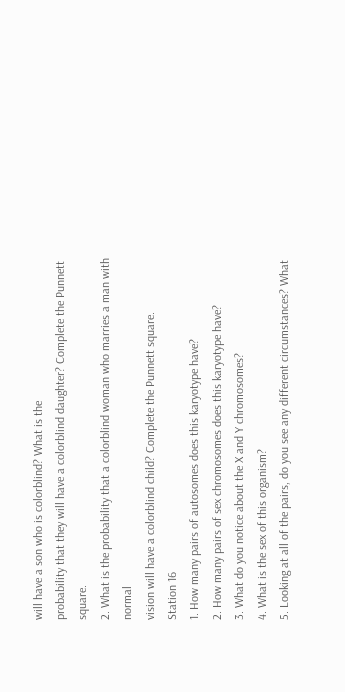will have a son who is colorblind? What is the
probability that they will have a colorblind daughter? Complete the Punnett square.
2. What is the probability that a colorblind woman who marries a man with normal
vision will have a colorblind child? Complete the Punnett square.
Station 16
1. How many pairs of autosomes does this karyotype have?
2. How many pairs of sex chromosomes does this karyotype have?
3. What do you notice about the X and Y chromosomes?
4. What is the sex of this organism?
5. Looking at all of the pairs, do you see any different circumstances? What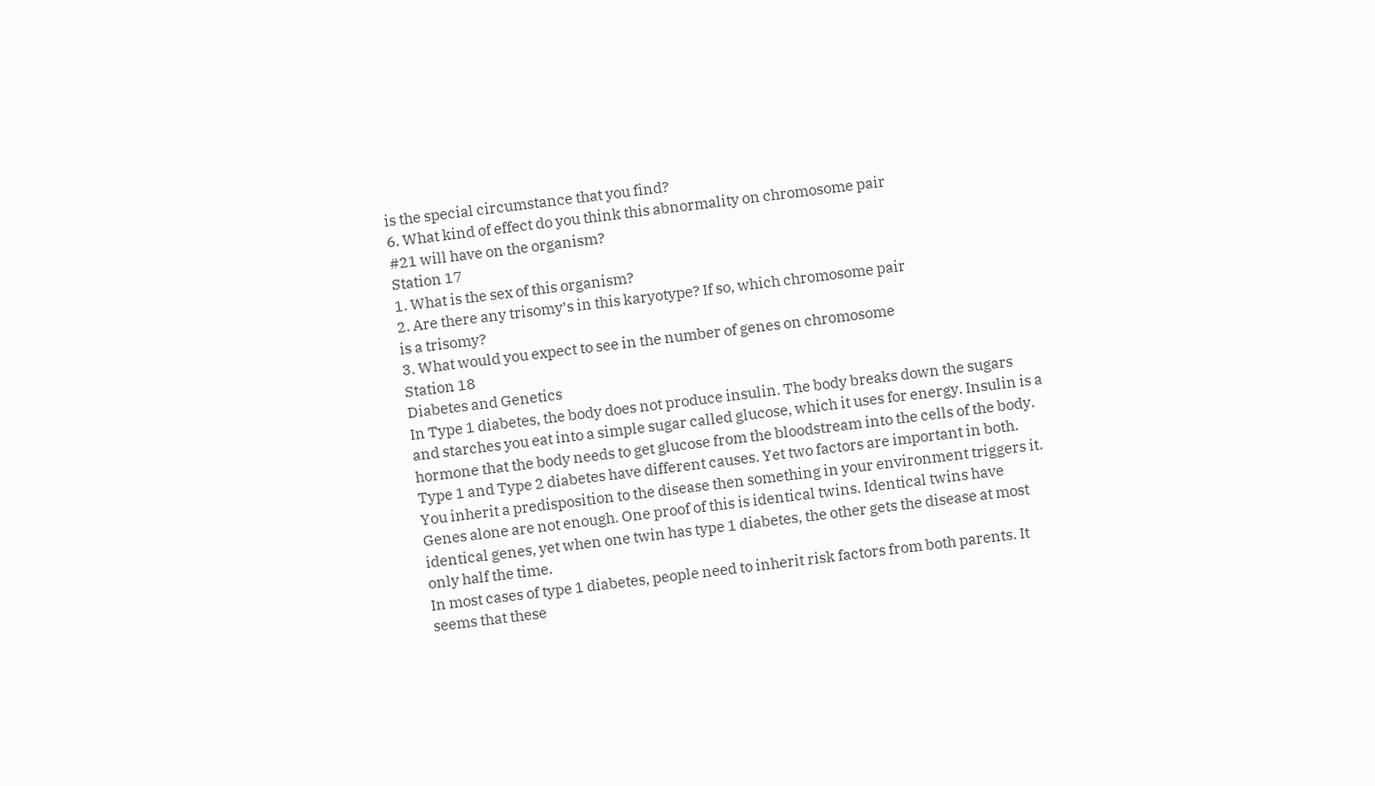is the special circumstance that you find?
6. What kind of effect do you think this abnormality on chromosome pair
#21 will have on the organism?
Station 17
1. What is the sex of this organism?
2. Are there any trisomy’s in this karyotype? If so, which chromosome pair
is a trisomy?
3. What would you expect to see in the number of genes on chromosome
Station 18
Diabetes and Genetics
In Type 1 diabetes, the body does not produce insulin. The body breaks down the sugars
and starches you eat into a simple sugar called glucose, which it uses for energy. Insulin is a
hormone that the body needs to get glucose from the bloodstream into the cells of the body.
Type 1 and Type 2 diabetes have different causes. Yet two factors are important in both.
You inherit a predisposition to the disease then something in your environment triggers it.
Genes alone are not enough. One proof of this is identical twins. Identical twins have
identical genes, yet when one twin has type 1 diabetes, the other gets the disease at most
only half the time.
In most cases of type 1 diabetes, people need to inherit risk factors from both parents. It
seems that these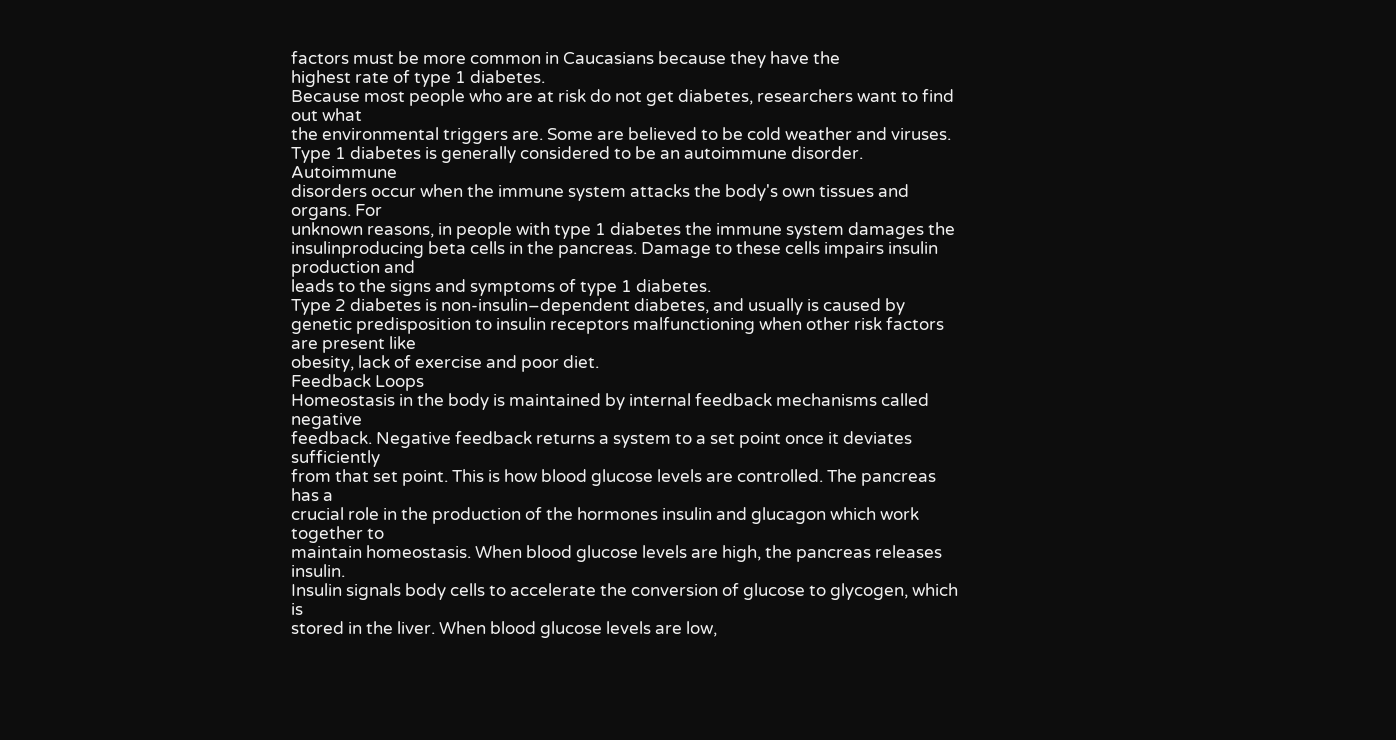factors must be more common in Caucasians because they have the
highest rate of type 1 diabetes.
Because most people who are at risk do not get diabetes, researchers want to find out what
the environmental triggers are. Some are believed to be cold weather and viruses.
Type 1 diabetes is generally considered to be an autoimmune disorder. Autoimmune
disorders occur when the immune system attacks the body's own tissues and organs. For
unknown reasons, in people with type 1 diabetes the immune system damages the insulinproducing beta cells in the pancreas. Damage to these cells impairs insulin production and
leads to the signs and symptoms of type 1 diabetes.
Type 2 diabetes is non-insulin–dependent diabetes, and usually is caused by genetic predisposition to insulin receptors malfunctioning when other risk factors are present like
obesity, lack of exercise and poor diet.
Feedback Loops
Homeostasis in the body is maintained by internal feedback mechanisms called negative
feedback. Negative feedback returns a system to a set point once it deviates sufficiently
from that set point. This is how blood glucose levels are controlled. The pancreas has a
crucial role in the production of the hormones insulin and glucagon which work together to
maintain homeostasis. When blood glucose levels are high, the pancreas releases insulin.
Insulin signals body cells to accelerate the conversion of glucose to glycogen, which is
stored in the liver. When blood glucose levels are low,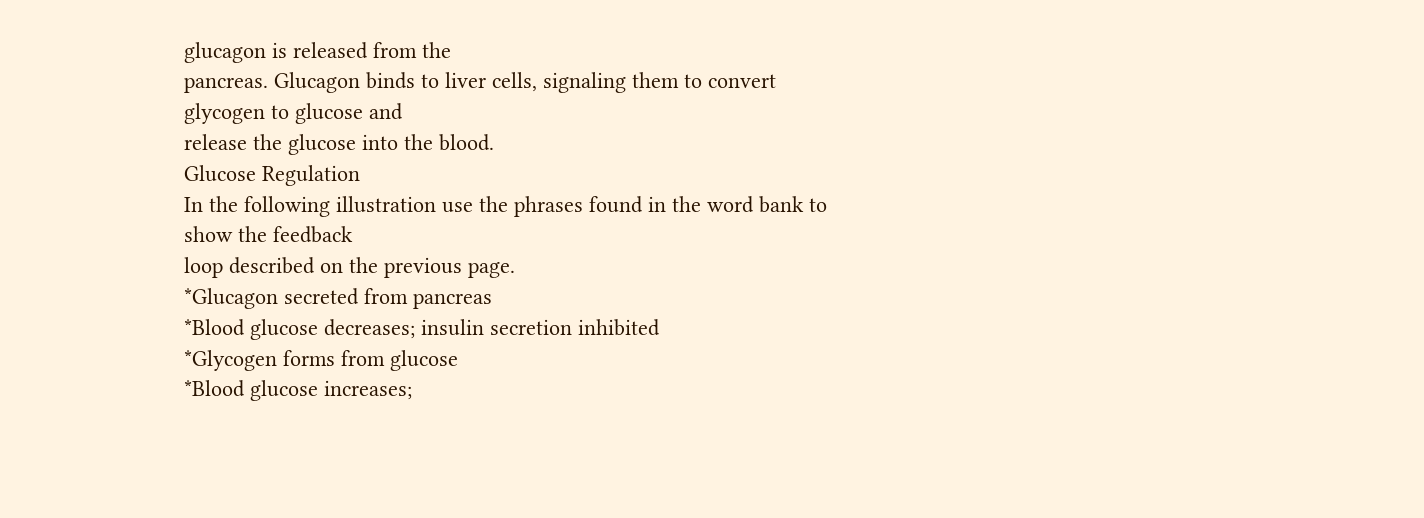glucagon is released from the
pancreas. Glucagon binds to liver cells, signaling them to convert glycogen to glucose and
release the glucose into the blood.
Glucose Regulation
In the following illustration use the phrases found in the word bank to show the feedback
loop described on the previous page.
*Glucagon secreted from pancreas
*Blood glucose decreases; insulin secretion inhibited
*Glycogen forms from glucose
*Blood glucose increases;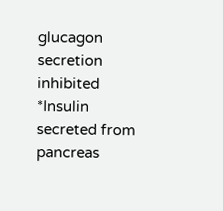glucagon secretion inhibited
*Insulin secreted from pancreas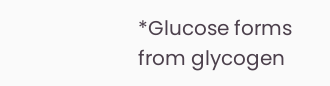*Glucose forms from glycogen